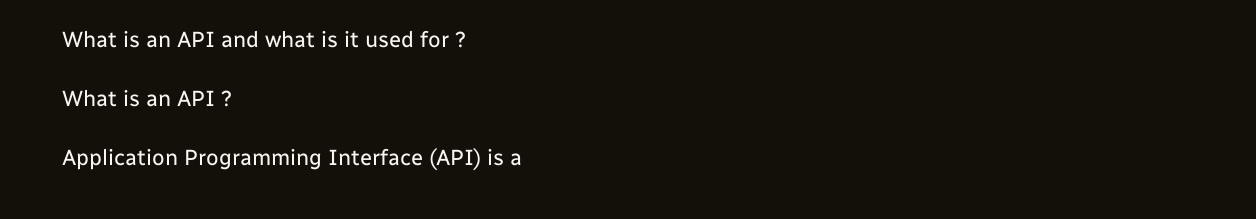What is an API and what is it used for ?

What is an API ?

Application Programming Interface (API) is a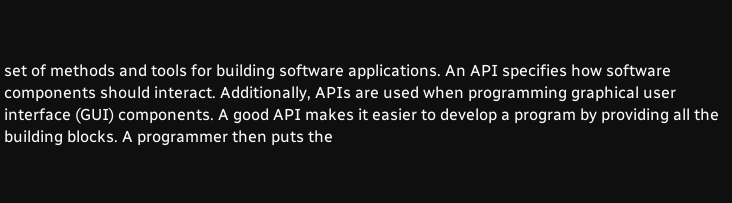set of methods and tools for building software applications. An API specifies how software components should interact. Additionally, APIs are used when programming graphical user interface (GUI) components. A good API makes it easier to develop a program by providing all the building blocks. A programmer then puts the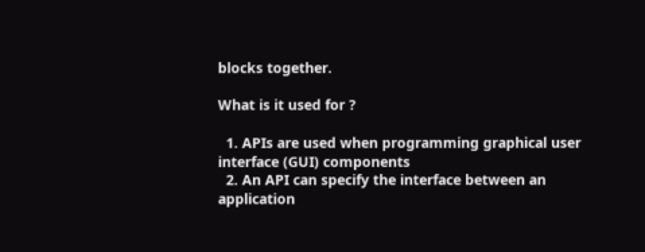blocks together.

What is it used for ?

  1. APIs are used when programming graphical user interface (GUI) components
  2. An API can specify the interface between an application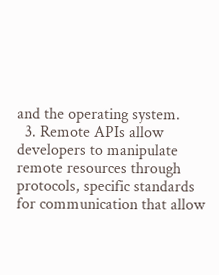and the operating system.
  3. Remote APIs allow developers to manipulate remote resources through protocols, specific standards for communication that allow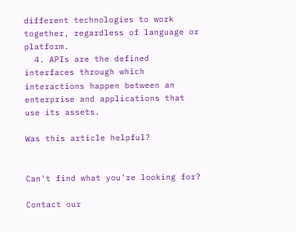different technologies to work together, regardless of language or platform.
  4. APIs are the defined interfaces through which interactions happen between an enterprise and applications that use its assets.

Was this article helpful?


Can't find what you're looking for?

Contact our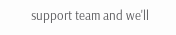support team and we'll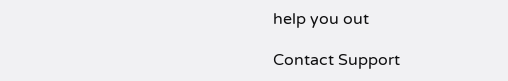help you out

Contact Support